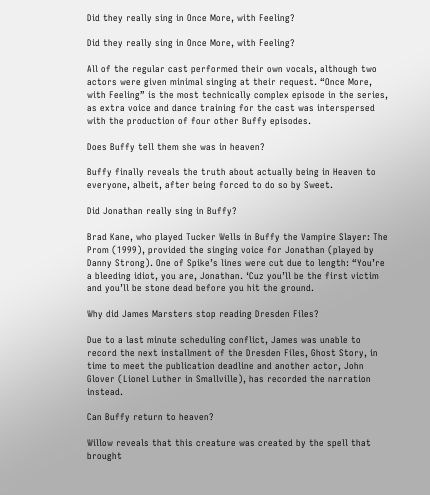Did they really sing in Once More, with Feeling?

Did they really sing in Once More, with Feeling?

All of the regular cast performed their own vocals, although two actors were given minimal singing at their request. “Once More, with Feeling” is the most technically complex episode in the series, as extra voice and dance training for the cast was interspersed with the production of four other Buffy episodes.

Does Buffy tell them she was in heaven?

Buffy finally reveals the truth about actually being in Heaven to everyone, albeit, after being forced to do so by Sweet.

Did Jonathan really sing in Buffy?

Brad Kane, who played Tucker Wells in Buffy the Vampire Slayer: The Prom (1999), provided the singing voice for Jonathan (played by Danny Strong). One of Spike’s lines were cut due to length: “You’re a bleeding idiot, you are, Jonathan. ‘Cuz you’ll be the first victim and you’ll be stone dead before you hit the ground.

Why did James Marsters stop reading Dresden Files?

Due to a last minute scheduling conflict, James was unable to record the next installment of the Dresden Files, Ghost Story, in time to meet the publication deadline and another actor, John Glover (Lionel Luther in Smallville), has recorded the narration instead.

Can Buffy return to heaven?

Willow reveals that this creature was created by the spell that brought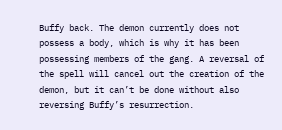Buffy back. The demon currently does not possess a body, which is why it has been possessing members of the gang. A reversal of the spell will cancel out the creation of the demon, but it can’t be done without also reversing Buffy’s resurrection.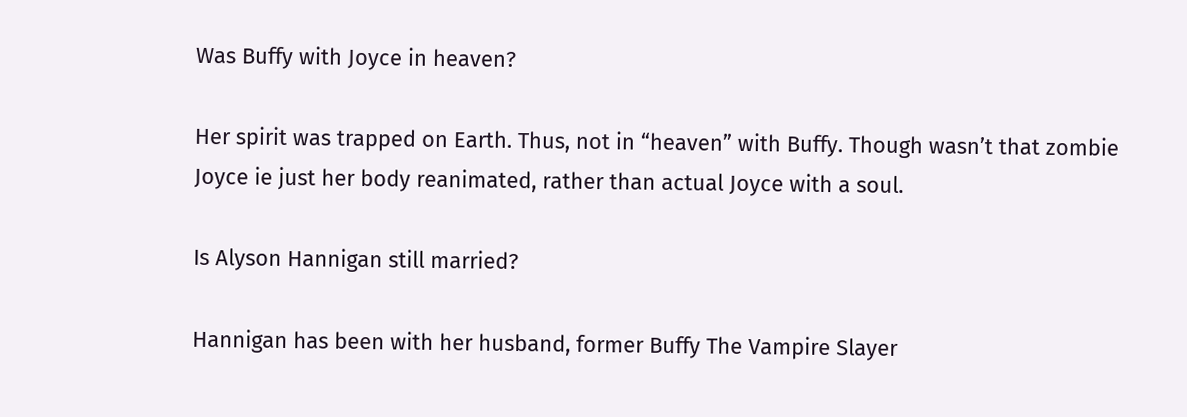Was Buffy with Joyce in heaven?

Her spirit was trapped on Earth. Thus, not in “heaven” with Buffy. Though wasn’t that zombie Joyce ie just her body reanimated, rather than actual Joyce with a soul.

Is Alyson Hannigan still married?

Hannigan has been with her husband, former Buffy The Vampire Slayer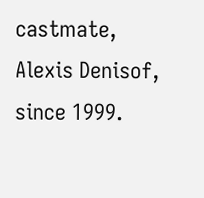castmate, Alexis Denisof, since 1999.